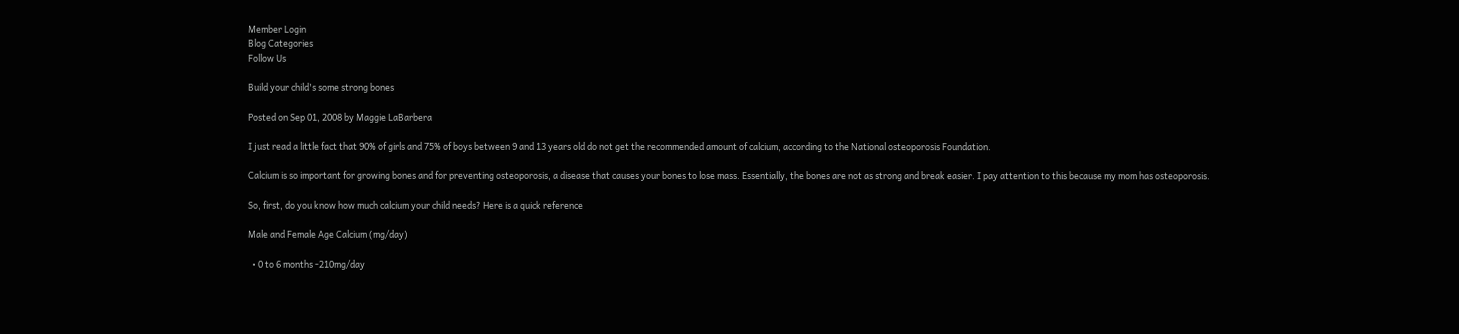Member Login
Blog Categories
Follow Us

Build your child's some strong bones

Posted on Sep 01, 2008 by Maggie LaBarbera

I just read a little fact that 90% of girls and 75% of boys between 9 and 13 years old do not get the recommended amount of calcium, according to the National osteoporosis Foundation.

Calcium is so important for growing bones and for preventing osteoporosis, a disease that causes your bones to lose mass. Essentially, the bones are not as strong and break easier. I pay attention to this because my mom has osteoporosis.

So, first, do you know how much calcium your child needs? Here is a quick reference

Male and Female Age Calcium (mg/day)

  • 0 to 6 months -210mg/day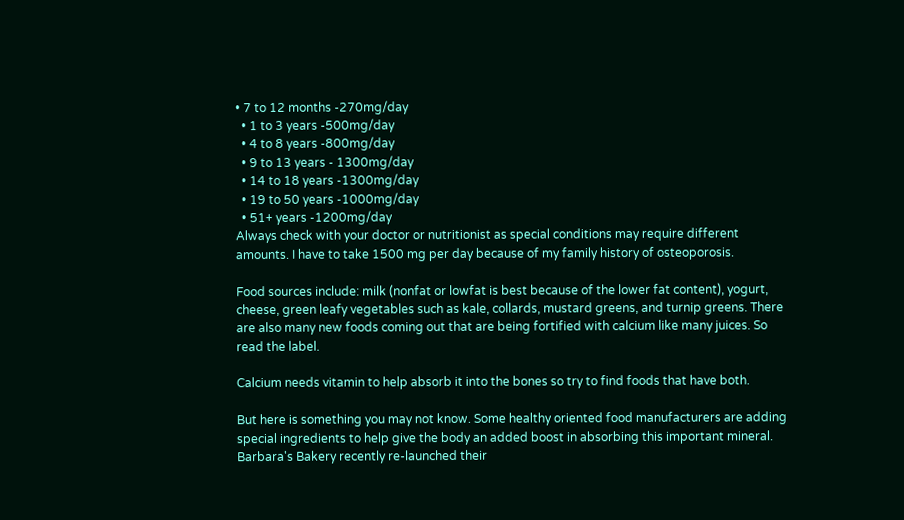• 7 to 12 months -270mg/day
  • 1 to 3 years -500mg/day
  • 4 to 8 years -800mg/day
  • 9 to 13 years - 1300mg/day
  • 14 to 18 years -1300mg/day
  • 19 to 50 years -1000mg/day
  • 51+ years -1200mg/day
Always check with your doctor or nutritionist as special conditions may require different amounts. I have to take 1500 mg per day because of my family history of osteoporosis.

Food sources include: milk (nonfat or lowfat is best because of the lower fat content), yogurt, cheese, green leafy vegetables such as kale, collards, mustard greens, and turnip greens. There are also many new foods coming out that are being fortified with calcium like many juices. So read the label.

Calcium needs vitamin to help absorb it into the bones so try to find foods that have both.

But here is something you may not know. Some healthy oriented food manufacturers are adding special ingredients to help give the body an added boost in absorbing this important mineral. Barbara's Bakery recently re-launched their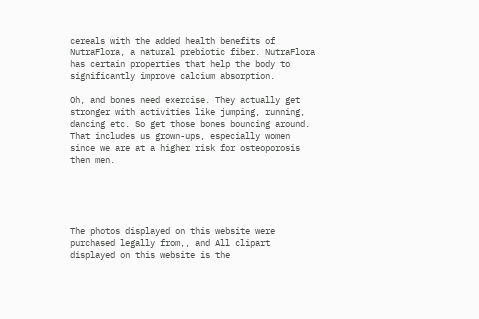cereals with the added health benefits of NutraFlora, a natural prebiotic fiber. NutraFlora has certain properties that help the body to significantly improve calcium absorption.

Oh, and bones need exercise. They actually get stronger with activities like jumping, running, dancing etc. So get those bones bouncing around. That includes us grown-ups, especially women since we are at a higher risk for osteoporosis then men.





The photos displayed on this website were purchased legally from,, and All clipart displayed on this website is the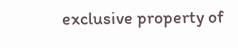exclusive property of